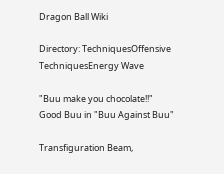Dragon Ball Wiki

Directory: TechniquesOffensive TechniquesEnergy Wave

"Buu make you chocolate!!"
Good Buu in "Buu Against Buu"

Transfiguration Beam,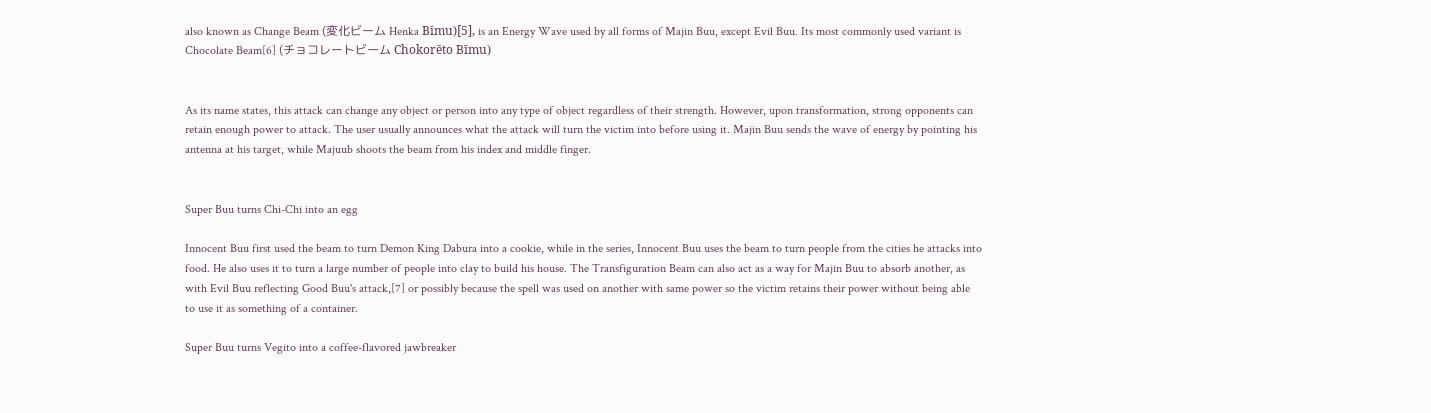also known as Change Beam (変化ビーム Henka Bīmu)[5], is an Energy Wave used by all forms of Majin Buu, except Evil Buu. Its most commonly used variant is Chocolate Beam[6] (チョコレートビーム Chokorēto Bīmu)


As its name states, this attack can change any object or person into any type of object regardless of their strength. However, upon transformation, strong opponents can retain enough power to attack. The user usually announces what the attack will turn the victim into before using it. Majin Buu sends the wave of energy by pointing his antenna at his target, while Majuub shoots the beam from his index and middle finger.


Super Buu turns Chi-Chi into an egg

Innocent Buu first used the beam to turn Demon King Dabura into a cookie, while in the series, Innocent Buu uses the beam to turn people from the cities he attacks into food. He also uses it to turn a large number of people into clay to build his house. The Transfiguration Beam can also act as a way for Majin Buu to absorb another, as with Evil Buu reflecting Good Buu's attack,[7] or possibly because the spell was used on another with same power so the victim retains their power without being able to use it as something of a container.

Super Buu turns Vegito into a coffee-flavored jawbreaker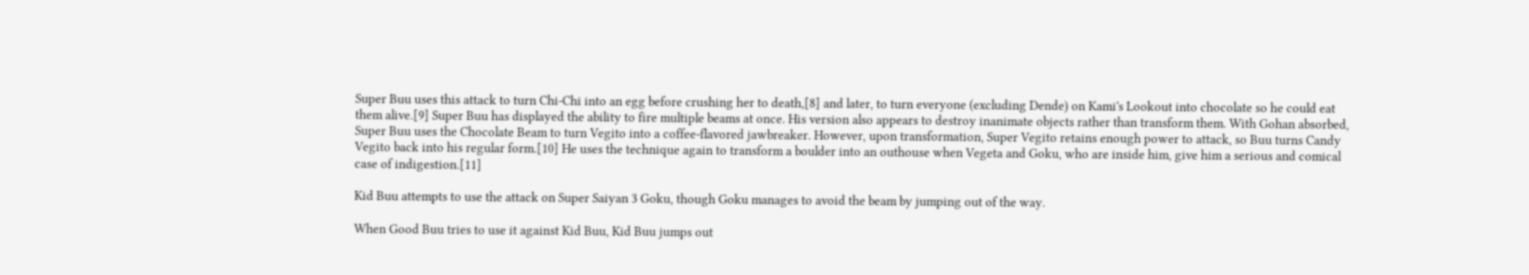Super Buu uses this attack to turn Chi-Chi into an egg before crushing her to death,[8] and later, to turn everyone (excluding Dende) on Kami's Lookout into chocolate so he could eat them alive.[9] Super Buu has displayed the ability to fire multiple beams at once. His version also appears to destroy inanimate objects rather than transform them. With Gohan absorbed, Super Buu uses the Chocolate Beam to turn Vegito into a coffee-flavored jawbreaker. However, upon transformation, Super Vegito retains enough power to attack, so Buu turns Candy Vegito back into his regular form.[10] He uses the technique again to transform a boulder into an outhouse when Vegeta and Goku, who are inside him, give him a serious and comical case of indigestion.[11]

Kid Buu attempts to use the attack on Super Saiyan 3 Goku, though Goku manages to avoid the beam by jumping out of the way.

When Good Buu tries to use it against Kid Buu, Kid Buu jumps out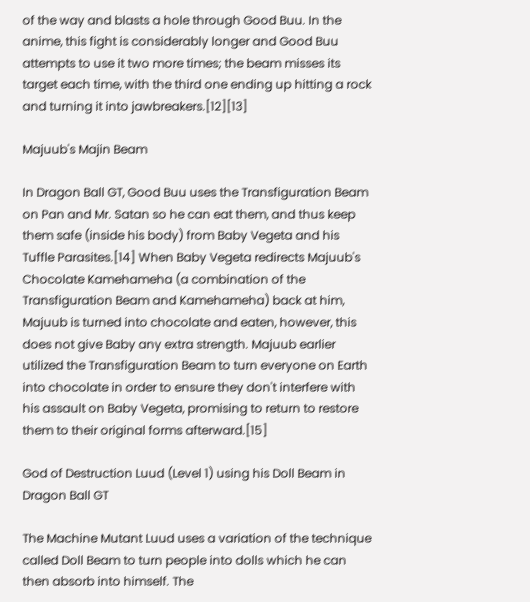of the way and blasts a hole through Good Buu. In the anime, this fight is considerably longer and Good Buu attempts to use it two more times; the beam misses its target each time, with the third one ending up hitting a rock and turning it into jawbreakers.[12][13]

Majuub's Majin Beam

In Dragon Ball GT, Good Buu uses the Transfiguration Beam on Pan and Mr. Satan so he can eat them, and thus keep them safe (inside his body) from Baby Vegeta and his Tuffle Parasites.[14] When Baby Vegeta redirects Majuub's Chocolate Kamehameha (a combination of the Transfiguration Beam and Kamehameha) back at him, Majuub is turned into chocolate and eaten, however, this does not give Baby any extra strength. Majuub earlier utilized the Transfiguration Beam to turn everyone on Earth into chocolate in order to ensure they don't interfere with his assault on Baby Vegeta, promising to return to restore them to their original forms afterward.[15]

God of Destruction Luud (Level 1) using his Doll Beam in Dragon Ball GT

The Machine Mutant Luud uses a variation of the technique called Doll Beam to turn people into dolls which he can then absorb into himself. The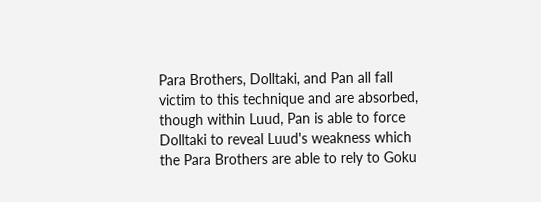Para Brothers, Dolltaki, and Pan all fall victim to this technique and are absorbed, though within Luud, Pan is able to force Dolltaki to reveal Luud's weakness which the Para Brothers are able to rely to Goku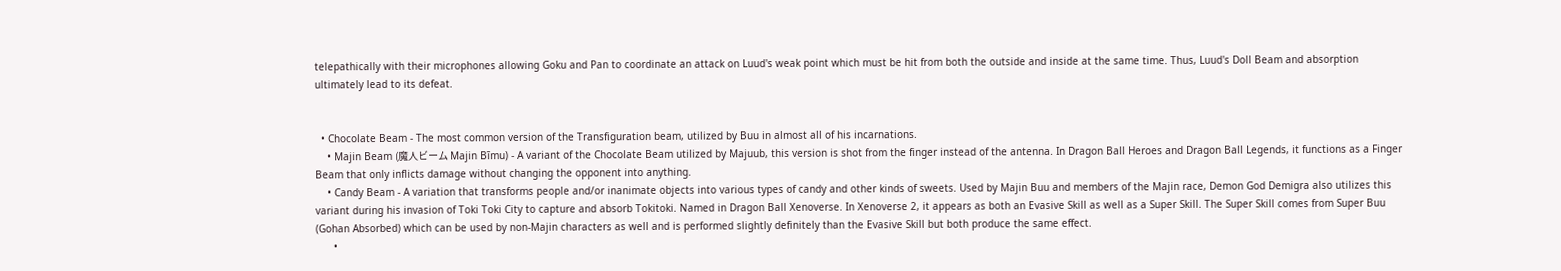telepathically with their microphones allowing Goku and Pan to coordinate an attack on Luud's weak point which must be hit from both the outside and inside at the same time. Thus, Luud's Doll Beam and absorption ultimately lead to its defeat.


  • Chocolate Beam - The most common version of the Transfiguration beam, utilized by Buu in almost all of his incarnations.
    • Majin Beam (魔人ビーム Majin Bīmu) - A variant of the Chocolate Beam utilized by Majuub, this version is shot from the finger instead of the antenna. In Dragon Ball Heroes and Dragon Ball Legends, it functions as a Finger Beam that only inflicts damage without changing the opponent into anything.
    • Candy Beam - A variation that transforms people and/or inanimate objects into various types of candy and other kinds of sweets. Used by Majin Buu and members of the Majin race, Demon God Demigra also utilizes this variant during his invasion of Toki Toki City to capture and absorb Tokitoki. Named in Dragon Ball Xenoverse. In Xenoverse 2, it appears as both an Evasive Skill as well as a Super Skill. The Super Skill comes from Super Buu (Gohan Absorbed) which can be used by non-Majin characters as well and is performed slightly definitely than the Evasive Skill but both produce the same effect.
      •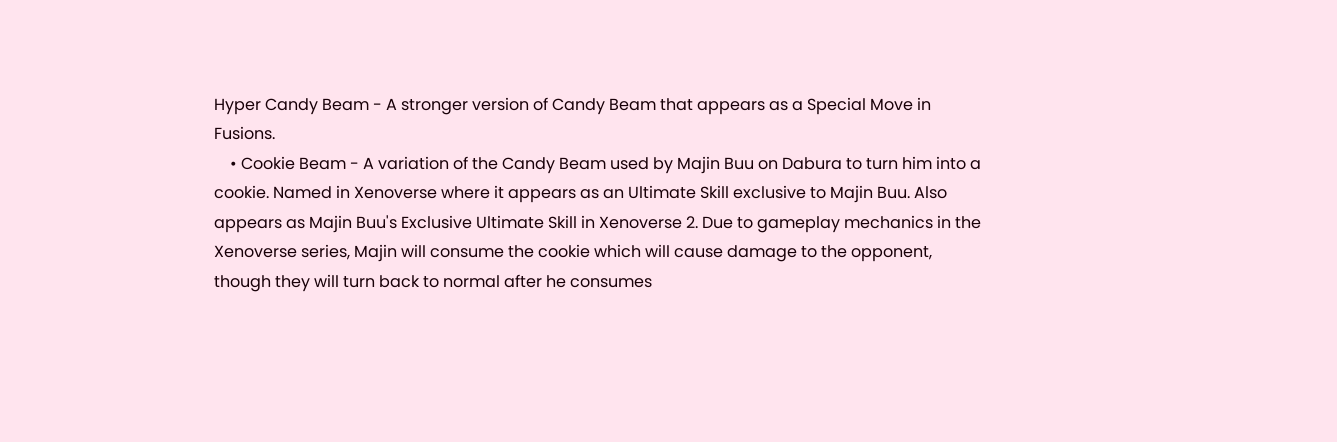Hyper Candy Beam - A stronger version of Candy Beam that appears as a Special Move in Fusions.
    • Cookie Beam - A variation of the Candy Beam used by Majin Buu on Dabura to turn him into a cookie. Named in Xenoverse where it appears as an Ultimate Skill exclusive to Majin Buu. Also appears as Majin Buu's Exclusive Ultimate Skill in Xenoverse 2. Due to gameplay mechanics in the Xenoverse series, Majin will consume the cookie which will cause damage to the opponent, though they will turn back to normal after he consumes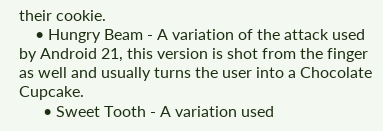their cookie.
    • Hungry Beam - A variation of the attack used by Android 21, this version is shot from the finger as well and usually turns the user into a Chocolate Cupcake.
      • Sweet Tooth - A variation used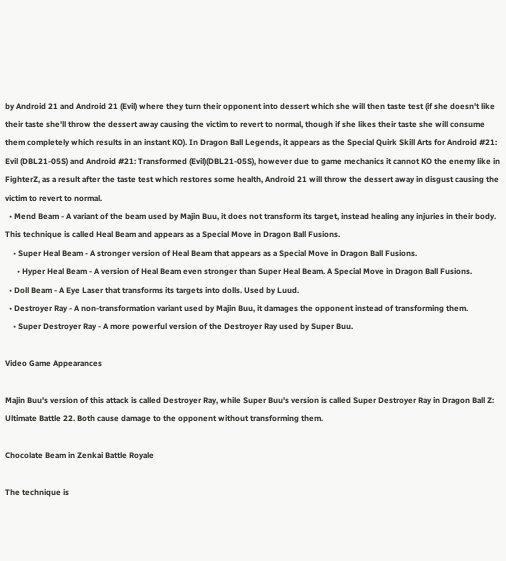by Android 21 and Android 21 (Evil) where they turn their opponent into dessert which she will then taste test (if she doesn't like their taste she'll throw the dessert away causing the victim to revert to normal, though if she likes their taste she will consume them completely which results in an instant KO). In Dragon Ball Legends, it appears as the Special Quirk Skill Arts for Android #21: Evil (DBL21-05S) and Android #21: Transformed (Evil)(DBL21-05S), however due to game mechanics it cannot KO the enemy like in FighterZ, as a result after the taste test which restores some health, Android 21 will throw the dessert away in disgust causing the victim to revert to normal.
  • Mend Beam - A variant of the beam used by Majin Buu, it does not transform its target, instead healing any injuries in their body. This technique is called Heal Beam and appears as a Special Move in Dragon Ball Fusions.
    • Super Heal Beam - A stronger version of Heal Beam that appears as a Special Move in Dragon Ball Fusions.
      • Hyper Heal Beam - A version of Heal Beam even stronger than Super Heal Beam. A Special Move in Dragon Ball Fusions.
  • Doll Beam - A Eye Laser that transforms its targets into dolls. Used by Luud.
  • Destroyer Ray - A non-transformation variant used by Majin Buu, it damages the opponent instead of transforming them.
    • Super Destroyer Ray - A more powerful version of the Destroyer Ray used by Super Buu.

Video Game Appearances

Majin Buu's version of this attack is called Destroyer Ray, while Super Buu's version is called Super Destroyer Ray in Dragon Ball Z: Ultimate Battle 22. Both cause damage to the opponent without transforming them.

Chocolate Beam in Zenkai Battle Royale

The technique is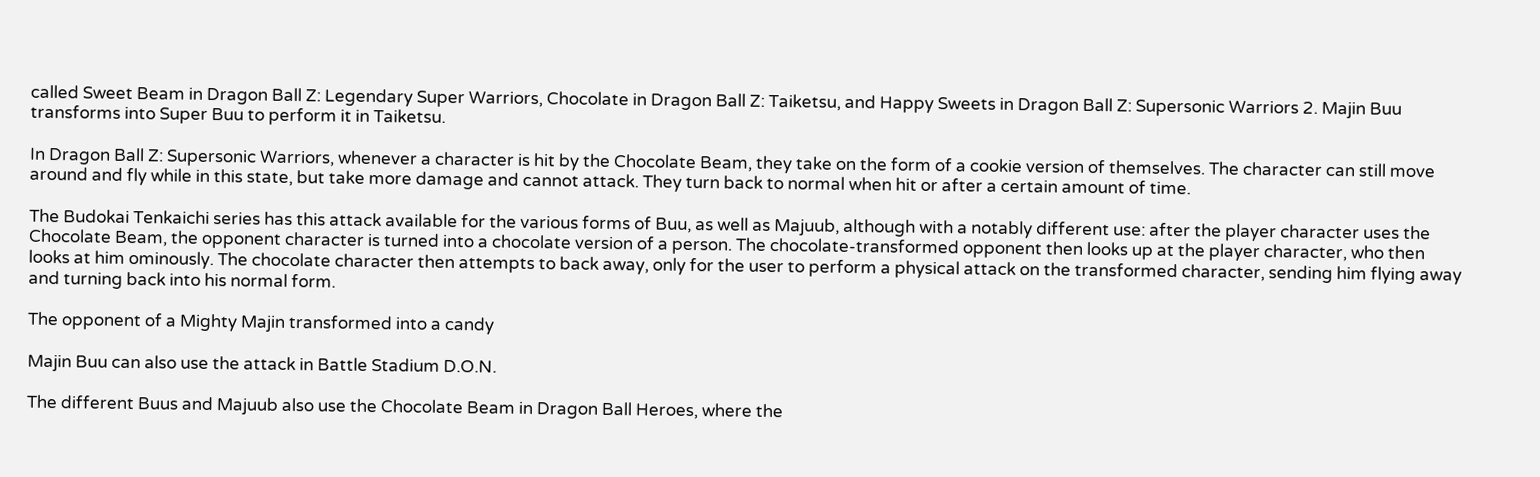called Sweet Beam in Dragon Ball Z: Legendary Super Warriors, Chocolate in Dragon Ball Z: Taiketsu, and Happy Sweets in Dragon Ball Z: Supersonic Warriors 2. Majin Buu transforms into Super Buu to perform it in Taiketsu.

In Dragon Ball Z: Supersonic Warriors, whenever a character is hit by the Chocolate Beam, they take on the form of a cookie version of themselves. The character can still move around and fly while in this state, but take more damage and cannot attack. They turn back to normal when hit or after a certain amount of time.

The Budokai Tenkaichi series has this attack available for the various forms of Buu, as well as Majuub, although with a notably different use: after the player character uses the Chocolate Beam, the opponent character is turned into a chocolate version of a person. The chocolate-transformed opponent then looks up at the player character, who then looks at him ominously. The chocolate character then attempts to back away, only for the user to perform a physical attack on the transformed character, sending him flying away and turning back into his normal form.

The opponent of a Mighty Majin transformed into a candy

Majin Buu can also use the attack in Battle Stadium D.O.N.

The different Buus and Majuub also use the Chocolate Beam in Dragon Ball Heroes, where the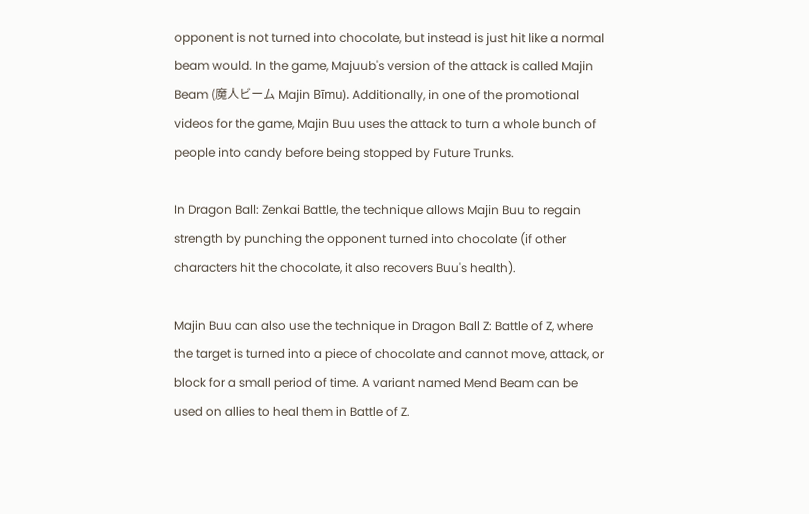opponent is not turned into chocolate, but instead is just hit like a normal beam would. In the game, Majuub's version of the attack is called Majin Beam (魔人ビーム Majin Bīmu). Additionally, in one of the promotional videos for the game, Majin Buu uses the attack to turn a whole bunch of people into candy before being stopped by Future Trunks.

In Dragon Ball: Zenkai Battle, the technique allows Majin Buu to regain strength by punching the opponent turned into chocolate (if other characters hit the chocolate, it also recovers Buu's health).

Majin Buu can also use the technique in Dragon Ball Z: Battle of Z, where the target is turned into a piece of chocolate and cannot move, attack, or block for a small period of time. A variant named Mend Beam can be used on allies to heal them in Battle of Z.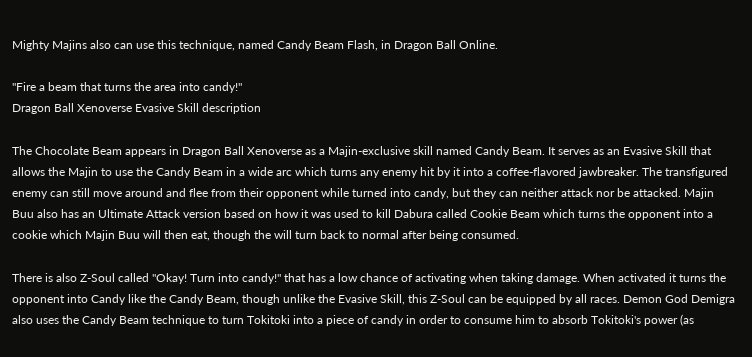Mighty Majins also can use this technique, named Candy Beam Flash, in Dragon Ball Online.

"Fire a beam that turns the area into candy!"
Dragon Ball Xenoverse Evasive Skill description

The Chocolate Beam appears in Dragon Ball Xenoverse as a Majin-exclusive skill named Candy Beam. It serves as an Evasive Skill that allows the Majin to use the Candy Beam in a wide arc which turns any enemy hit by it into a coffee-flavored jawbreaker. The transfigured enemy can still move around and flee from their opponent while turned into candy, but they can neither attack nor be attacked. Majin Buu also has an Ultimate Attack version based on how it was used to kill Dabura called Cookie Beam which turns the opponent into a cookie which Majin Buu will then eat, though the will turn back to normal after being consumed.

There is also Z-Soul called "Okay! Turn into candy!" that has a low chance of activating when taking damage. When activated it turns the opponent into Candy like the Candy Beam, though unlike the Evasive Skill, this Z-Soul can be equipped by all races. Demon God Demigra also uses the Candy Beam technique to turn Tokitoki into a piece of candy in order to consume him to absorb Tokitoki's power (as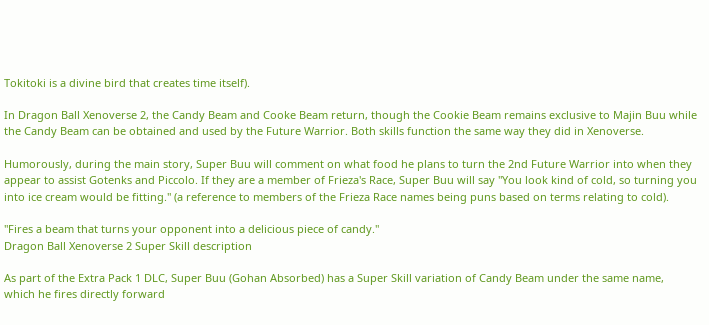Tokitoki is a divine bird that creates time itself).

In Dragon Ball Xenoverse 2, the Candy Beam and Cooke Beam return, though the Cookie Beam remains exclusive to Majin Buu while the Candy Beam can be obtained and used by the Future Warrior. Both skills function the same way they did in Xenoverse.

Humorously, during the main story, Super Buu will comment on what food he plans to turn the 2nd Future Warrior into when they appear to assist Gotenks and Piccolo. If they are a member of Frieza's Race, Super Buu will say "You look kind of cold, so turning you into ice cream would be fitting." (a reference to members of the Frieza Race names being puns based on terms relating to cold).

"Fires a beam that turns your opponent into a delicious piece of candy."
Dragon Ball Xenoverse 2 Super Skill description

As part of the Extra Pack 1 DLC, Super Buu (Gohan Absorbed) has a Super Skill variation of Candy Beam under the same name, which he fires directly forward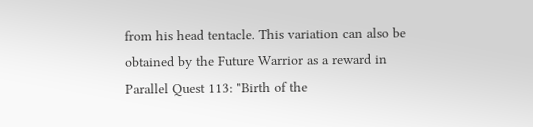from his head tentacle. This variation can also be obtained by the Future Warrior as a reward in Parallel Quest 113: "Birth of the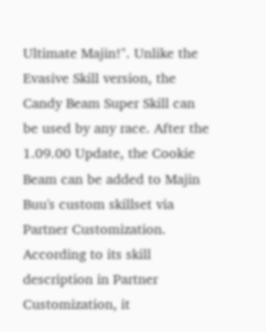Ultimate Majin!". Unlike the Evasive Skill version, the Candy Beam Super Skill can be used by any race. After the 1.09.00 Update, the Cookie Beam can be added to Majin Buu's custom skillset via Partner Customization. According to its skill description in Partner Customization, it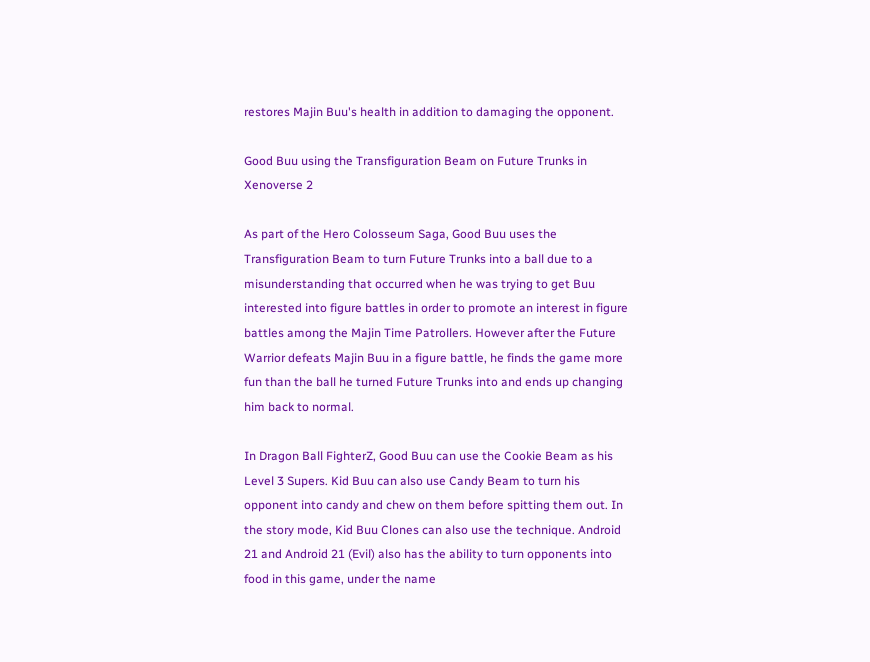restores Majin Buu's health in addition to damaging the opponent.

Good Buu using the Transfiguration Beam on Future Trunks in Xenoverse 2

As part of the Hero Colosseum Saga, Good Buu uses the Transfiguration Beam to turn Future Trunks into a ball due to a misunderstanding that occurred when he was trying to get Buu interested into figure battles in order to promote an interest in figure battles among the Majin Time Patrollers. However after the Future Warrior defeats Majin Buu in a figure battle, he finds the game more fun than the ball he turned Future Trunks into and ends up changing him back to normal.

In Dragon Ball FighterZ, Good Buu can use the Cookie Beam as his Level 3 Supers. Kid Buu can also use Candy Beam to turn his opponent into candy and chew on them before spitting them out. In the story mode, Kid Buu Clones can also use the technique. Android 21 and Android 21 (Evil) also has the ability to turn opponents into food in this game, under the name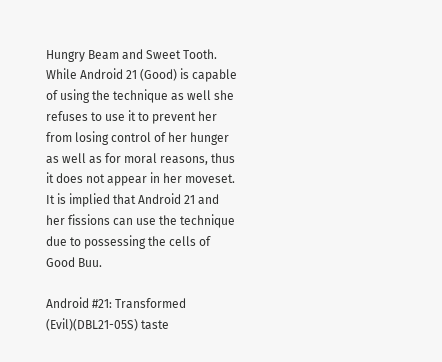Hungry Beam and Sweet Tooth. While Android 21 (Good) is capable of using the technique as well she refuses to use it to prevent her from losing control of her hunger as well as for moral reasons, thus it does not appear in her moveset. It is implied that Android 21 and her fissions can use the technique due to possessing the cells of Good Buu.

Android #21: Transformed (Evil)(DBL21-05S) taste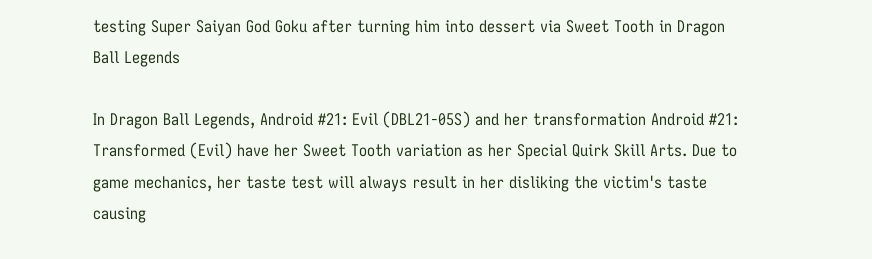testing Super Saiyan God Goku after turning him into dessert via Sweet Tooth in Dragon Ball Legends

In Dragon Ball Legends, Android #21: Evil (DBL21-05S) and her transformation Android #21: Transformed (Evil) have her Sweet Tooth variation as her Special Quirk Skill Arts. Due to game mechanics, her taste test will always result in her disliking the victim's taste causing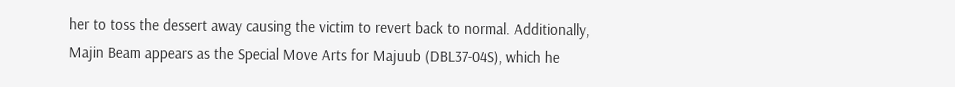her to toss the dessert away causing the victim to revert back to normal. Additionally, Majin Beam appears as the Special Move Arts for Majuub (DBL37-04S), which he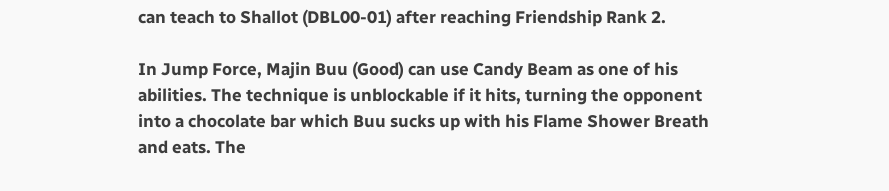can teach to Shallot (DBL00-01) after reaching Friendship Rank 2.

In Jump Force, Majin Buu (Good) can use Candy Beam as one of his abilities. The technique is unblockable if it hits, turning the opponent into a chocolate bar which Buu sucks up with his Flame Shower Breath and eats. The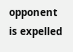opponent is expelled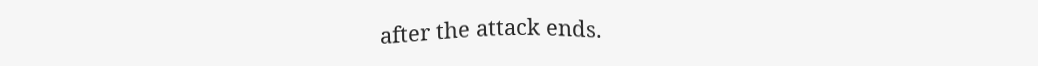after the attack ends.